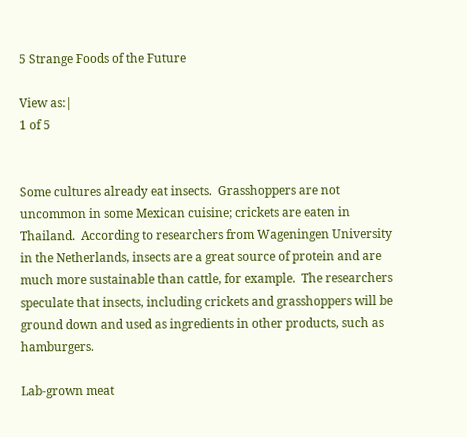5 Strange Foods of the Future

View as:|
1 of 5


Some cultures already eat insects.  Grasshoppers are not uncommon in some Mexican cuisine; crickets are eaten in Thailand.  According to researchers from Wageningen University in the Netherlands, insects are a great source of protein and are much more sustainable than cattle, for example.  The researchers speculate that insects, including crickets and grasshoppers will be ground down and used as ingredients in other products, such as hamburgers.

Lab-grown meat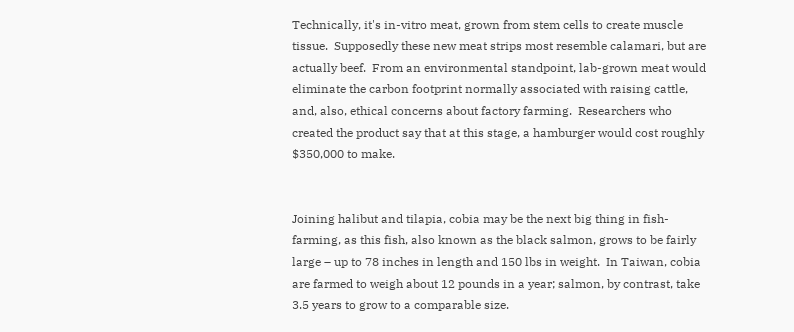Technically, it's in-vitro meat, grown from stem cells to create muscle tissue.  Supposedly these new meat strips most resemble calamari, but are actually beef.  From an environmental standpoint, lab-grown meat would eliminate the carbon footprint normally associated with raising cattle, and, also, ethical concerns about factory farming.  Researchers who created the product say that at this stage, a hamburger would cost roughly $350,000 to make.


Joining halibut and tilapia, cobia may be the next big thing in fish-farming, as this fish, also known as the black salmon, grows to be fairly large – up to 78 inches in length and 150 lbs in weight.  In Taiwan, cobia are farmed to weigh about 12 pounds in a year; salmon, by contrast, take 3.5 years to grow to a comparable size.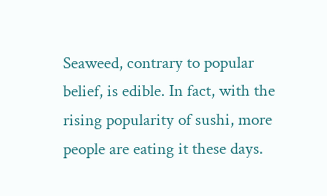Seaweed, contrary to popular belief, is edible. In fact, with the rising popularity of sushi, more people are eating it these days.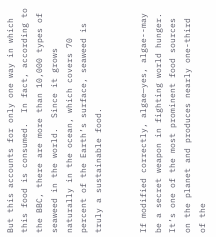But this accounts for only one way in which this food is consumed.  In fact, according to the BBC, there are more than 10,000 types of seaweed in the world.  Since it grows naturally in the ocean, which covers 70 percent of the Earth’s surface, seaweed is truly a sustainable food.


If modified correctly, algae—yes, algae--may be a secret weapon in fighting world hunger. It’s one of the most prominent food sources on the planet and produces nearly one-third of the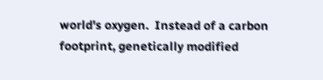world's oxygen.  Instead of a carbon footprint, genetically modified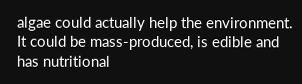algae could actually help the environment.  It could be mass-produced, is edible and has nutritional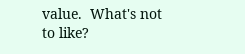value.  What's not to like?